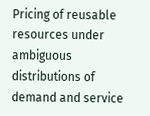Pricing of reusable resources under ambiguous distributions of demand and service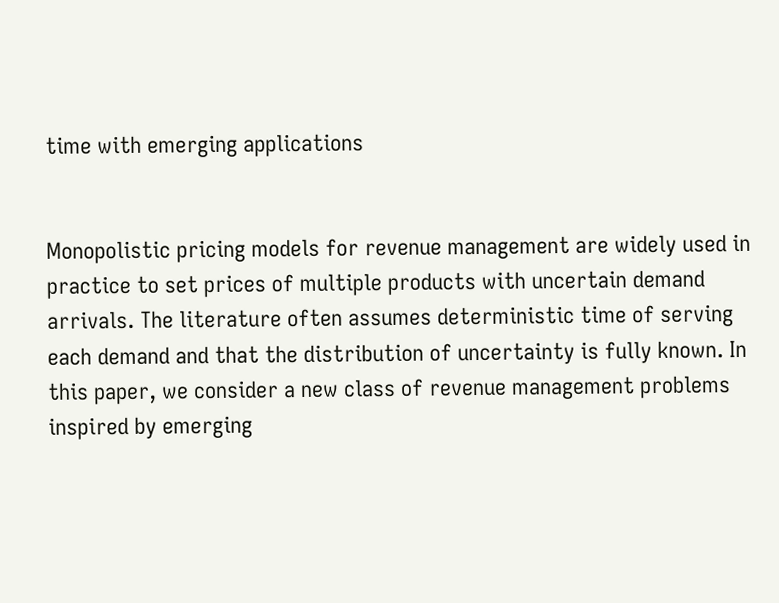time with emerging applications


Monopolistic pricing models for revenue management are widely used in practice to set prices of multiple products with uncertain demand arrivals. The literature often assumes deterministic time of serving each demand and that the distribution of uncertainty is fully known. In this paper, we consider a new class of revenue management problems inspired by emerging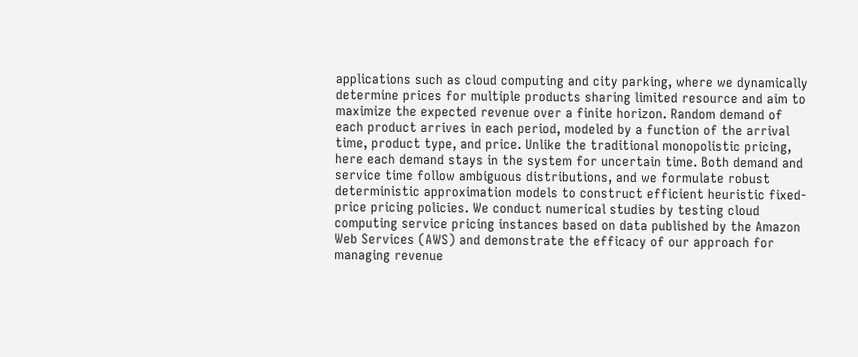applications such as cloud computing and city parking, where we dynamically determine prices for multiple products sharing limited resource and aim to maximize the expected revenue over a finite horizon. Random demand of each product arrives in each period, modeled by a function of the arrival time, product type, and price. Unlike the traditional monopolistic pricing, here each demand stays in the system for uncertain time. Both demand and service time follow ambiguous distributions, and we formulate robust deterministic approximation models to construct efficient heuristic fixed-price pricing policies. We conduct numerical studies by testing cloud computing service pricing instances based on data published by the Amazon Web Services (AWS) and demonstrate the efficacy of our approach for managing revenue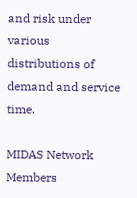and risk under various distributions of demand and service time.

MIDAS Network Members